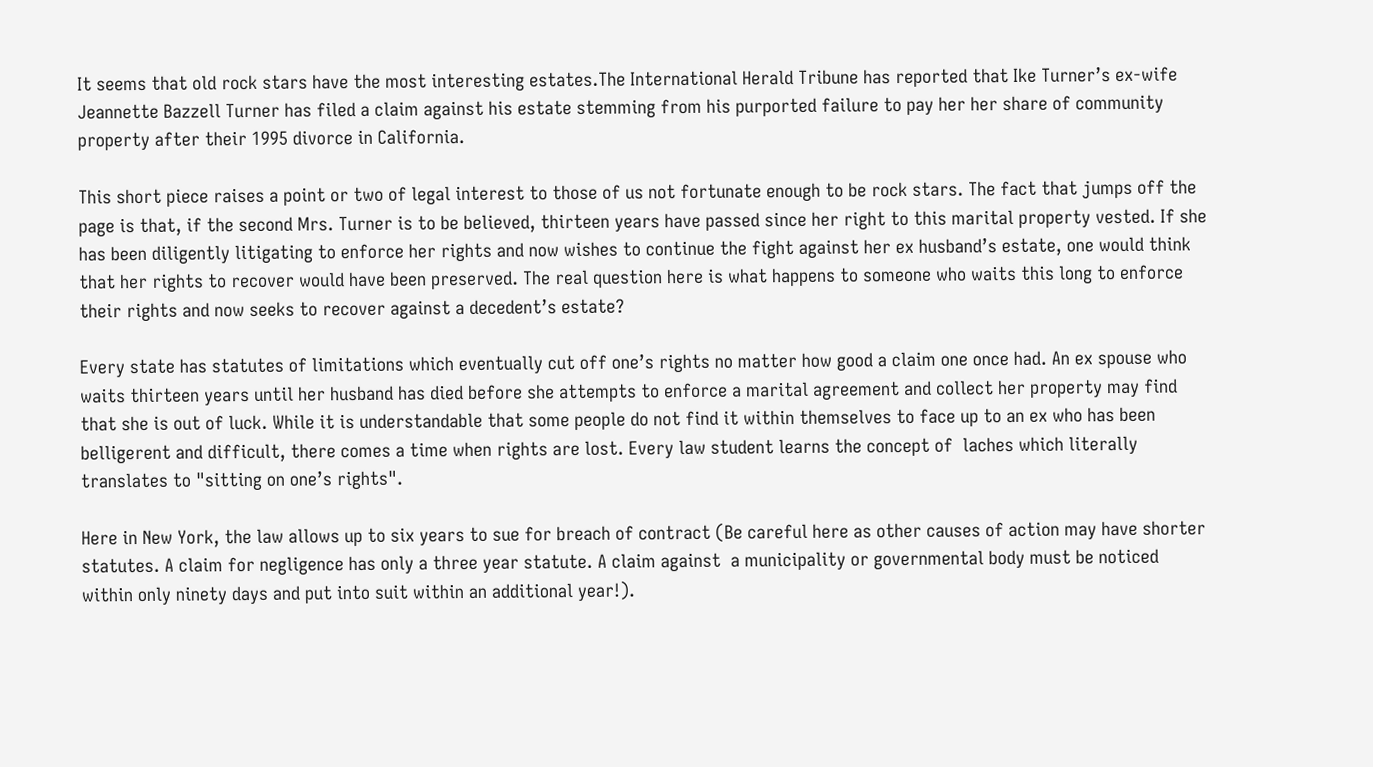It seems that old rock stars have the most interesting estates.The International Herald Tribune has reported that Ike Turner’s ex-wife Jeannette Bazzell Turner has filed a claim against his estate stemming from his purported failure to pay her her share of community property after their 1995 divorce in California.

This short piece raises a point or two of legal interest to those of us not fortunate enough to be rock stars. The fact that jumps off the page is that, if the second Mrs. Turner is to be believed, thirteen years have passed since her right to this marital property vested. If she has been diligently litigating to enforce her rights and now wishes to continue the fight against her ex husband’s estate, one would think that her rights to recover would have been preserved. The real question here is what happens to someone who waits this long to enforce their rights and now seeks to recover against a decedent’s estate?

Every state has statutes of limitations which eventually cut off one’s rights no matter how good a claim one once had. An ex spouse who waits thirteen years until her husband has died before she attempts to enforce a marital agreement and collect her property may find that she is out of luck. While it is understandable that some people do not find it within themselves to face up to an ex who has been belligerent and difficult, there comes a time when rights are lost. Every law student learns the concept of  laches which literally translates to "sitting on one’s rights".

Here in New York, the law allows up to six years to sue for breach of contract (Be careful here as other causes of action may have shorter statutes. A claim for negligence has only a three year statute. A claim against  a municipality or governmental body must be noticed within only ninety days and put into suit within an additional year!).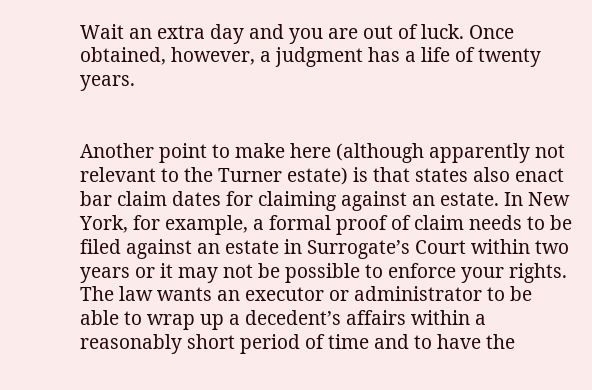Wait an extra day and you are out of luck. Once obtained, however, a judgment has a life of twenty years.


Another point to make here (although apparently not relevant to the Turner estate) is that states also enact bar claim dates for claiming against an estate. In New York, for example, a formal proof of claim needs to be filed against an estate in Surrogate’s Court within two years or it may not be possible to enforce your rights. The law wants an executor or administrator to be able to wrap up a decedent’s affairs within a reasonably short period of time and to have the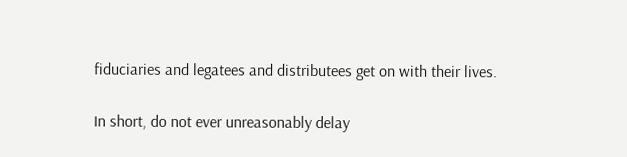fiduciaries and legatees and distributees get on with their lives.

In short, do not ever unreasonably delay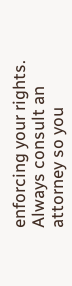enforcing your rights. Always consult an attorney so you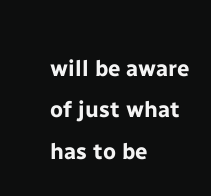will be aware of just what has to be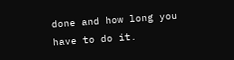done and how long you have to do it.